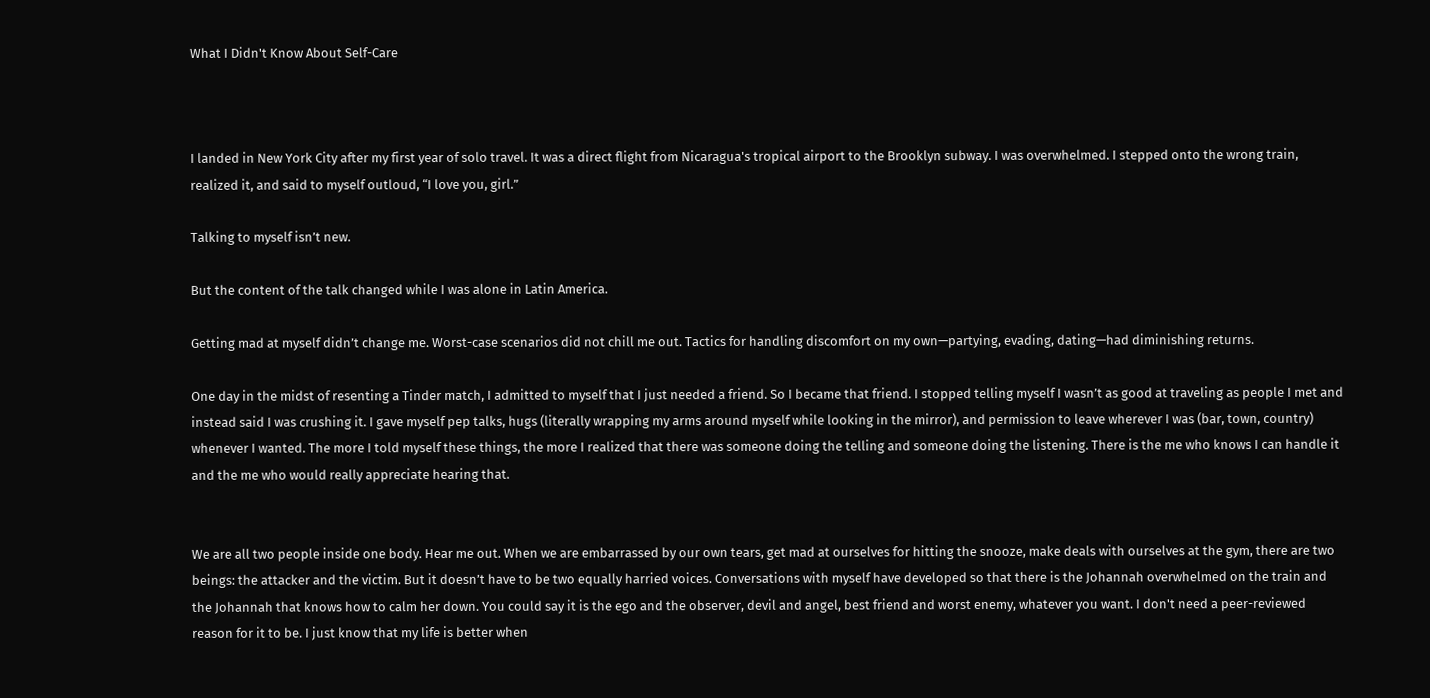What I Didn't Know About Self-Care



I landed in New York City after my first year of solo travel. It was a direct flight from Nicaragua's tropical airport to the Brooklyn subway. I was overwhelmed. I stepped onto the wrong train, realized it, and said to myself outloud, “I love you, girl.”

Talking to myself isn’t new.

But the content of the talk changed while I was alone in Latin America.

Getting mad at myself didn’t change me. Worst-case scenarios did not chill me out. Tactics for handling discomfort on my own—partying, evading, dating—had diminishing returns.

One day in the midst of resenting a Tinder match, I admitted to myself that I just needed a friend. So I became that friend. I stopped telling myself I wasn’t as good at traveling as people I met and instead said I was crushing it. I gave myself pep talks, hugs (literally wrapping my arms around myself while looking in the mirror), and permission to leave wherever I was (bar, town, country) whenever I wanted. The more I told myself these things, the more I realized that there was someone doing the telling and someone doing the listening. There is the me who knows I can handle it and the me who would really appreciate hearing that.


We are all two people inside one body. Hear me out. When we are embarrassed by our own tears, get mad at ourselves for hitting the snooze, make deals with ourselves at the gym, there are two beings: the attacker and the victim. But it doesn’t have to be two equally harried voices. Conversations with myself have developed so that there is the Johannah overwhelmed on the train and the Johannah that knows how to calm her down. You could say it is the ego and the observer, devil and angel, best friend and worst enemy, whatever you want. I don't need a peer-reviewed reason for it to be. I just know that my life is better when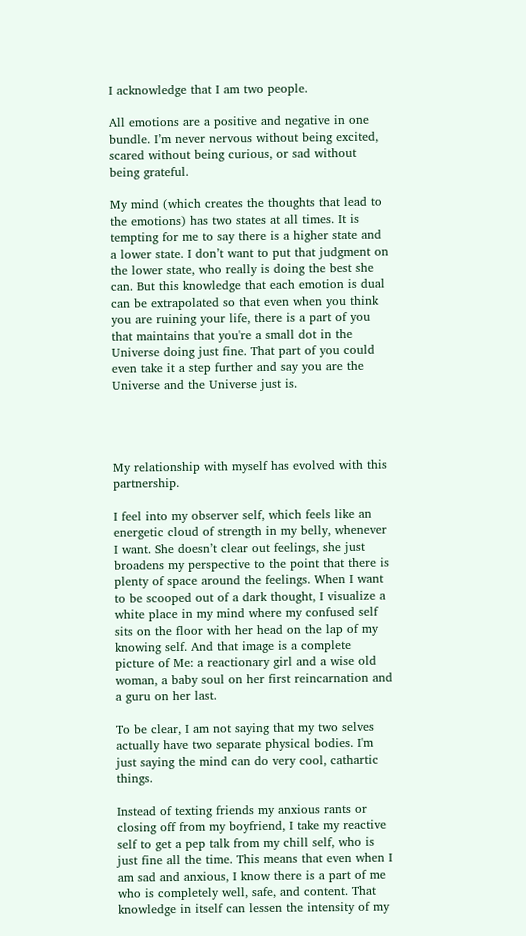I acknowledge that I am two people.

All emotions are a positive and negative in one bundle. I’m never nervous without being excited, scared without being curious, or sad without being grateful.

My mind (which creates the thoughts that lead to the emotions) has two states at all times. It is tempting for me to say there is a higher state and a lower state. I don’t want to put that judgment on the lower state, who really is doing the best she can. But this knowledge that each emotion is dual can be extrapolated so that even when you think you are ruining your life, there is a part of you that maintains that you're a small dot in the Universe doing just fine. That part of you could even take it a step further and say you are the Universe and the Universe just is.




My relationship with myself has evolved with this partnership.

I feel into my observer self, which feels like an energetic cloud of strength in my belly, whenever I want. She doesn’t clear out feelings, she just broadens my perspective to the point that there is plenty of space around the feelings. When I want to be scooped out of a dark thought, I visualize a white place in my mind where my confused self sits on the floor with her head on the lap of my knowing self. And that image is a complete picture of Me: a reactionary girl and a wise old woman, a baby soul on her first reincarnation and a guru on her last.

To be clear, I am not saying that my two selves actually have two separate physical bodies. I'm just saying the mind can do very cool, cathartic things.

Instead of texting friends my anxious rants or closing off from my boyfriend, I take my reactive self to get a pep talk from my chill self, who is just fine all the time. This means that even when I am sad and anxious, I know there is a part of me who is completely well, safe, and content. That knowledge in itself can lessen the intensity of my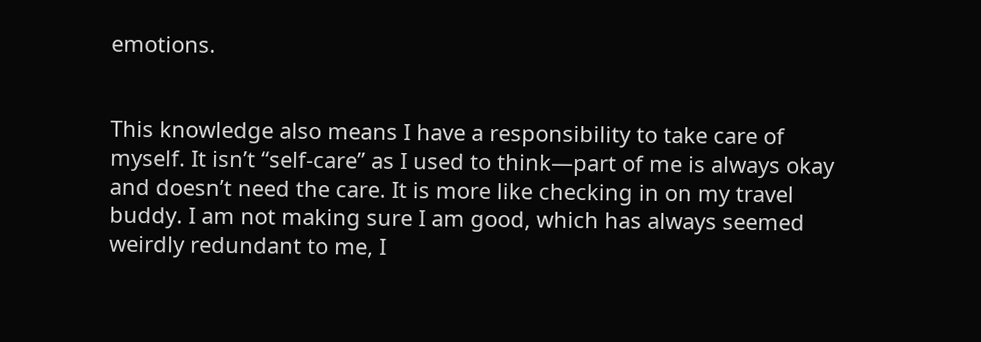emotions.


This knowledge also means I have a responsibility to take care of myself. It isn’t “self-care” as I used to think—part of me is always okay and doesn’t need the care. It is more like checking in on my travel buddy. I am not making sure I am good, which has always seemed weirdly redundant to me, I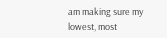am making sure my lowest, most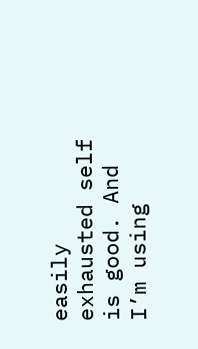easily exhausted self is good. And I’m using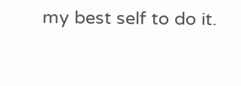my best self to do it.